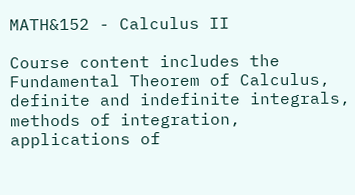MATH&152 - Calculus II

Course content includes the Fundamental Theorem of Calculus, definite and indefinite integrals, methods of integration, applications of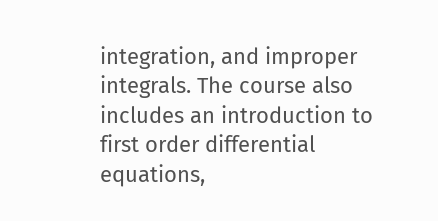integration, and improper integrals. The course also includes an introduction to first order differential equations,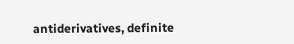antiderivatives, definite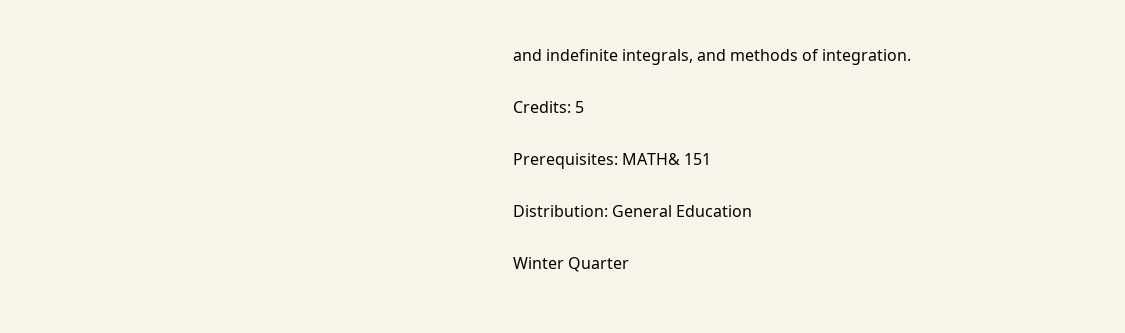and indefinite integrals, and methods of integration.

Credits: 5

Prerequisites: MATH& 151

Distribution: General Education

Winter Quarter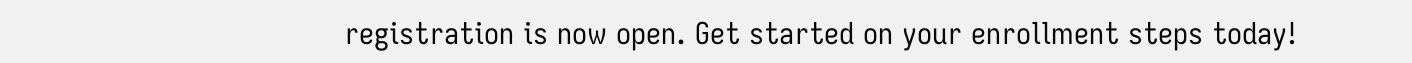registration is now open. Get started on your enrollment steps today!